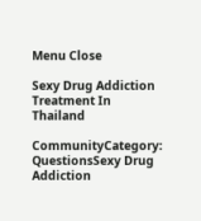Menu Close

Sexy Drug Addiction Treatment In Thailand

CommunityCategory: QuestionsSexy Drug Addiction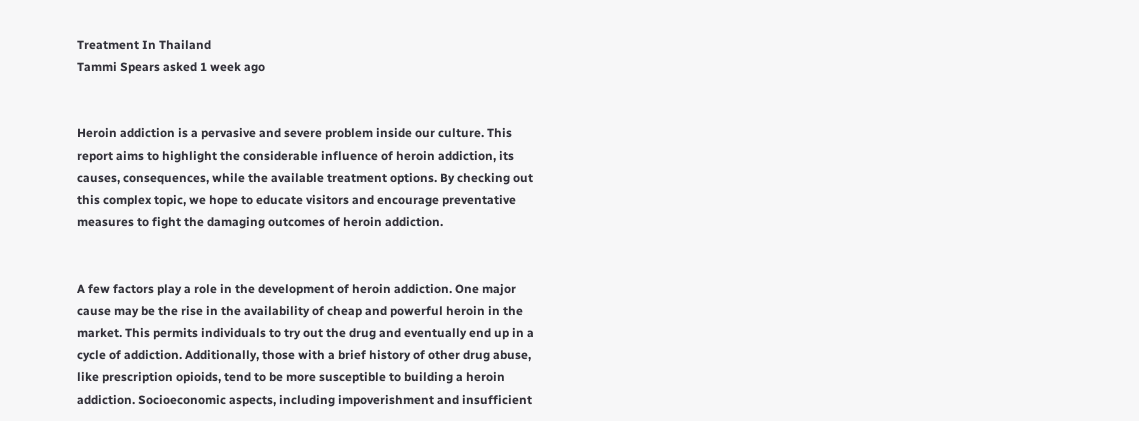Treatment In Thailand
Tammi Spears asked 1 week ago


Heroin addiction is a pervasive and severe problem inside our culture. This report aims to highlight the considerable influence of heroin addiction, its causes, consequences, while the available treatment options. By checking out this complex topic, we hope to educate visitors and encourage preventative measures to fight the damaging outcomes of heroin addiction.


A few factors play a role in the development of heroin addiction. One major cause may be the rise in the availability of cheap and powerful heroin in the market. This permits individuals to try out the drug and eventually end up in a cycle of addiction. Additionally, those with a brief history of other drug abuse, like prescription opioids, tend to be more susceptible to building a heroin addiction. Socioeconomic aspects, including impoverishment and insufficient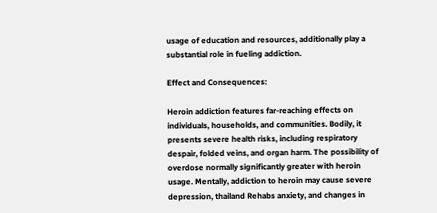usage of education and resources, additionally play a substantial role in fueling addiction.

Effect and Consequences:

Heroin addiction features far-reaching effects on individuals, households, and communities. Bodily, it presents severe health risks, including respiratory despair, folded veins, and organ harm. The possibility of overdose normally significantly greater with heroin usage. Mentally, addiction to heroin may cause severe depression, thailand Rehabs anxiety, and changes in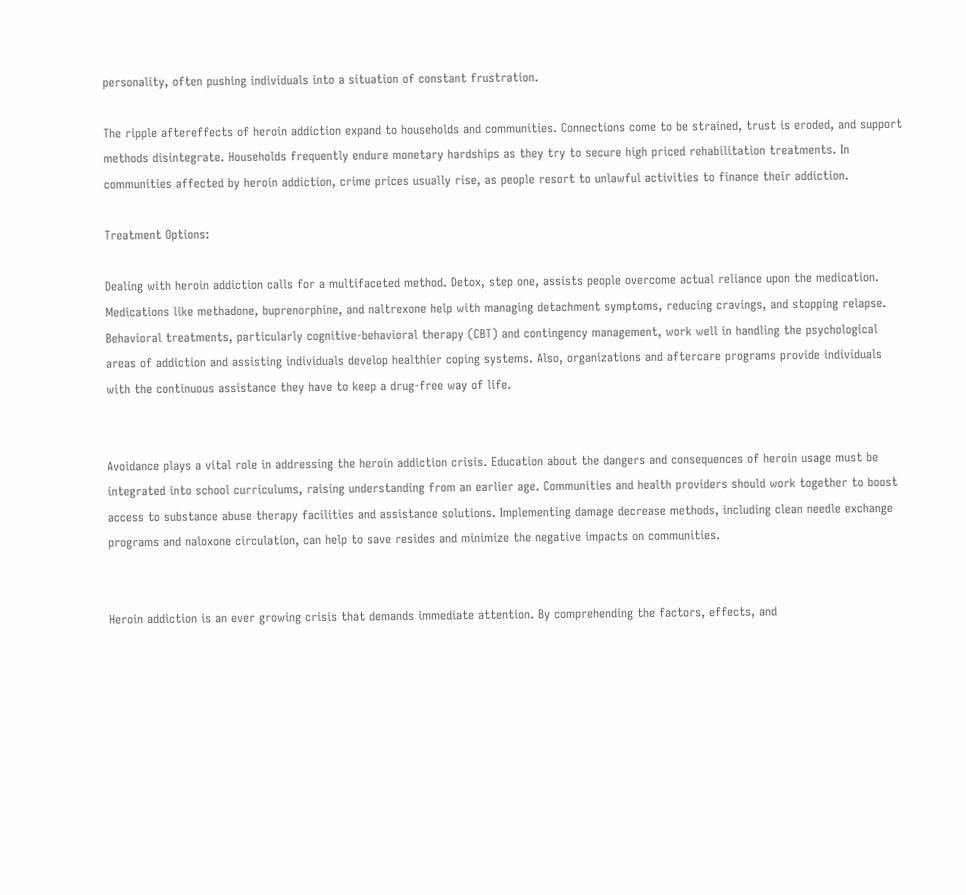personality, often pushing individuals into a situation of constant frustration.

The ripple aftereffects of heroin addiction expand to households and communities. Connections come to be strained, trust is eroded, and support methods disintegrate. Households frequently endure monetary hardships as they try to secure high priced rehabilitation treatments. In communities affected by heroin addiction, crime prices usually rise, as people resort to unlawful activities to finance their addiction.

Treatment Options:

Dealing with heroin addiction calls for a multifaceted method. Detox, step one, assists people overcome actual reliance upon the medication. Medications like methadone, buprenorphine, and naltrexone help with managing detachment symptoms, reducing cravings, and stopping relapse. Behavioral treatments, particularly cognitive-behavioral therapy (CBT) and contingency management, work well in handling the psychological areas of addiction and assisting individuals develop healthier coping systems. Also, organizations and aftercare programs provide individuals with the continuous assistance they have to keep a drug-free way of life.


Avoidance plays a vital role in addressing the heroin addiction crisis. Education about the dangers and consequences of heroin usage must be integrated into school curriculums, raising understanding from an earlier age. Communities and health providers should work together to boost access to substance abuse therapy facilities and assistance solutions. Implementing damage decrease methods, including clean needle exchange programs and naloxone circulation, can help to save resides and minimize the negative impacts on communities.


Heroin addiction is an ever growing crisis that demands immediate attention. By comprehending the factors, effects, and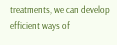treatments, we can develop efficient ways of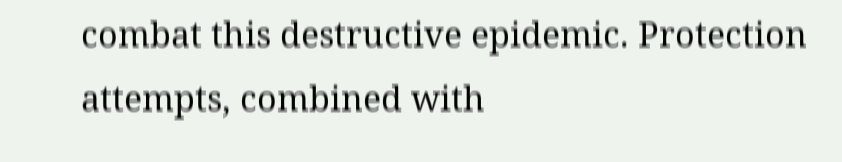combat this destructive epidemic. Protection attempts, combined with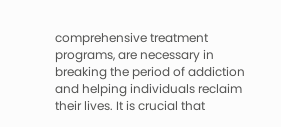comprehensive treatment programs, are necessary in breaking the period of addiction and helping individuals reclaim their lives. It is crucial that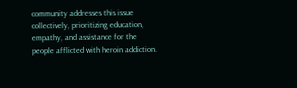community addresses this issue collectively, prioritizing education, empathy, and assistance for the people afflicted with heroin addiction.